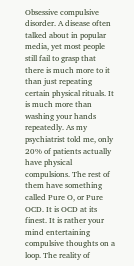Obsessive compulsive disorder. A disease often talked about in popular media, yet most people still fail to grasp that there is much more to it than just repeating certain physical rituals. It is much more than washing your hands repeatedly. As my psychiatrist told me, only 20% of patients actually have physical compulsions. The rest of them have something called Pure O, or Pure OCD. It is OCD at its finest. It is rather your mind entertaining compulsive thoughts on a loop. The reality of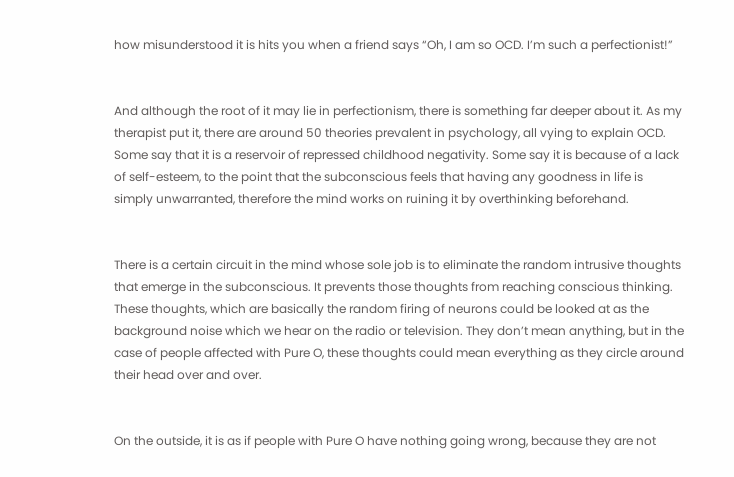how misunderstood it is hits you when a friend says “Oh, I am so OCD. I’m such a perfectionist!”


And although the root of it may lie in perfectionism, there is something far deeper about it. As my therapist put it, there are around 50 theories prevalent in psychology, all vying to explain OCD. Some say that it is a reservoir of repressed childhood negativity. Some say it is because of a lack of self-esteem, to the point that the subconscious feels that having any goodness in life is simply unwarranted, therefore the mind works on ruining it by overthinking beforehand.


There is a certain circuit in the mind whose sole job is to eliminate the random intrusive thoughts that emerge in the subconscious. It prevents those thoughts from reaching conscious thinking. These thoughts, which are basically the random firing of neurons could be looked at as the background noise which we hear on the radio or television. They don’t mean anything, but in the case of people affected with Pure O, these thoughts could mean everything as they circle around their head over and over.


On the outside, it is as if people with Pure O have nothing going wrong, because they are not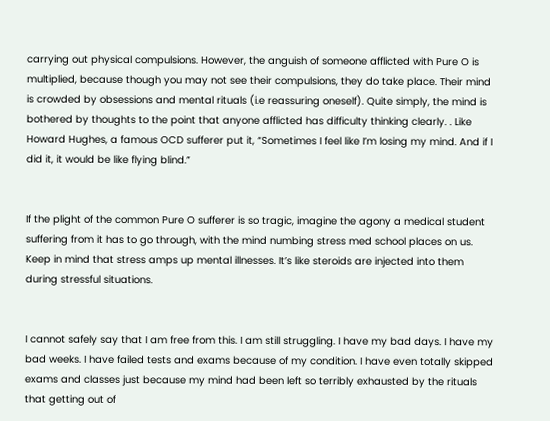carrying out physical compulsions. However, the anguish of someone afflicted with Pure O is multiplied, because though you may not see their compulsions, they do take place. Their mind is crowded by obsessions and mental rituals (i.e reassuring oneself). Quite simply, the mind is bothered by thoughts to the point that anyone afflicted has difficulty thinking clearly. . Like Howard Hughes, a famous OCD sufferer put it, “Sometimes I feel like I’m losing my mind. And if I did it, it would be like flying blind.”


If the plight of the common Pure O sufferer is so tragic, imagine the agony a medical student suffering from it has to go through, with the mind numbing stress med school places on us. Keep in mind that stress amps up mental illnesses. It’s like steroids are injected into them during stressful situations.


I cannot safely say that I am free from this. I am still struggling. I have my bad days. I have my bad weeks. I have failed tests and exams because of my condition. I have even totally skipped exams and classes just because my mind had been left so terribly exhausted by the rituals that getting out of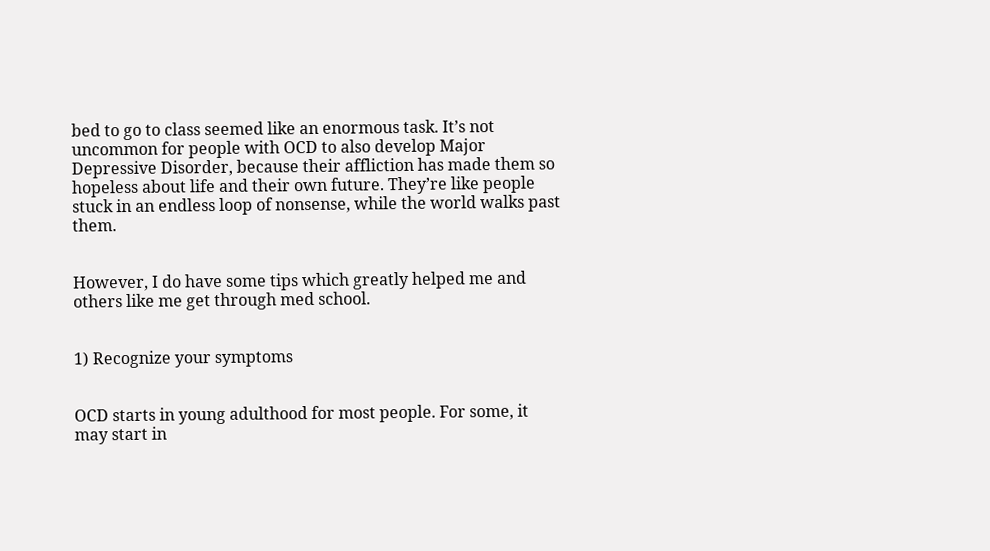bed to go to class seemed like an enormous task. It’s not uncommon for people with OCD to also develop Major Depressive Disorder, because their affliction has made them so hopeless about life and their own future. They’re like people stuck in an endless loop of nonsense, while the world walks past them.


However, I do have some tips which greatly helped me and others like me get through med school.


1) Recognize your symptoms


OCD starts in young adulthood for most people. For some, it may start in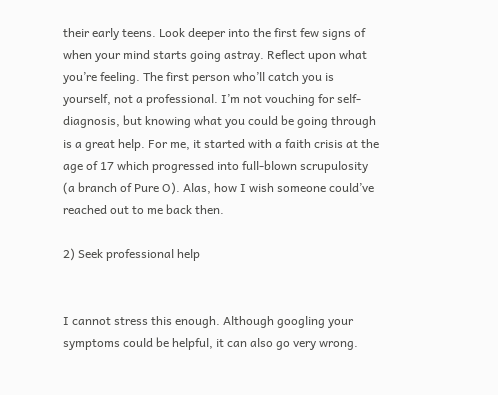their early teens. Look deeper into the first few signs of when your mind starts going astray. Reflect upon what you’re feeling. The first person who’ll catch you is yourself, not a professional. I’m not vouching for self-diagnosis, but knowing what you could be going through is a great help. For me, it started with a faith crisis at the age of 17 which progressed into full-blown scrupulosity (a branch of Pure O). Alas, how I wish someone could’ve reached out to me back then.

2) Seek professional help


I cannot stress this enough. Although googling your symptoms could be helpful, it can also go very wrong.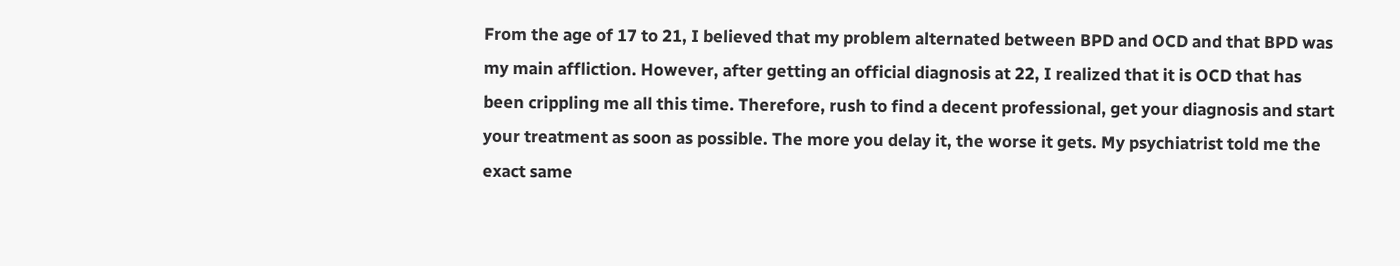From the age of 17 to 21, I believed that my problem alternated between BPD and OCD and that BPD was my main affliction. However, after getting an official diagnosis at 22, I realized that it is OCD that has been crippling me all this time. Therefore, rush to find a decent professional, get your diagnosis and start your treatment as soon as possible. The more you delay it, the worse it gets. My psychiatrist told me the exact same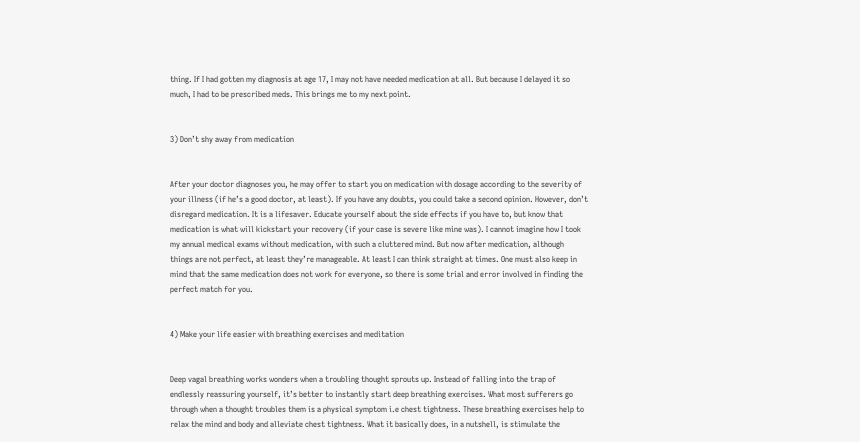thing. If I had gotten my diagnosis at age 17, I may not have needed medication at all. But because I delayed it so much, I had to be prescribed meds. This brings me to my next point.


3) Don’t shy away from medication


After your doctor diagnoses you, he may offer to start you on medication with dosage according to the severity of your illness (if he’s a good doctor, at least). If you have any doubts, you could take a second opinion. However, don’t disregard medication. It is a lifesaver. Educate yourself about the side effects if you have to, but know that medication is what will kickstart your recovery (if your case is severe like mine was). I cannot imagine how I took my annual medical exams without medication, with such a cluttered mind. But now after medication, although things are not perfect, at least they’re manageable. At least I can think straight at times. One must also keep in mind that the same medication does not work for everyone, so there is some trial and error involved in finding the perfect match for you.


4) Make your life easier with breathing exercises and meditation


Deep vagal breathing works wonders when a troubling thought sprouts up. Instead of falling into the trap of endlessly reassuring yourself, it’s better to instantly start deep breathing exercises. What most sufferers go through when a thought troubles them is a physical symptom i.e chest tightness. These breathing exercises help to relax the mind and body and alleviate chest tightness. What it basically does, in a nutshell, is stimulate the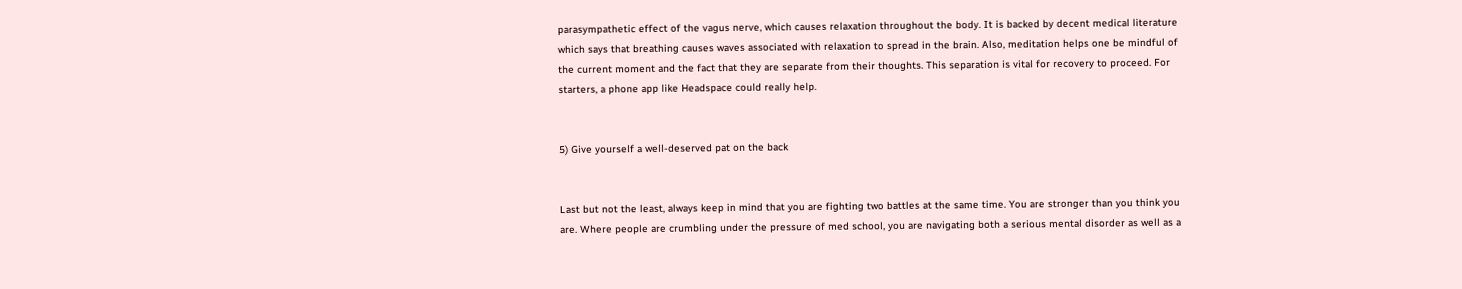parasympathetic effect of the vagus nerve, which causes relaxation throughout the body. It is backed by decent medical literature which says that breathing causes waves associated with relaxation to spread in the brain. Also, meditation helps one be mindful of the current moment and the fact that they are separate from their thoughts. This separation is vital for recovery to proceed. For starters, a phone app like Headspace could really help.


5) Give yourself a well-deserved pat on the back


Last but not the least, always keep in mind that you are fighting two battles at the same time. You are stronger than you think you are. Where people are crumbling under the pressure of med school, you are navigating both a serious mental disorder as well as a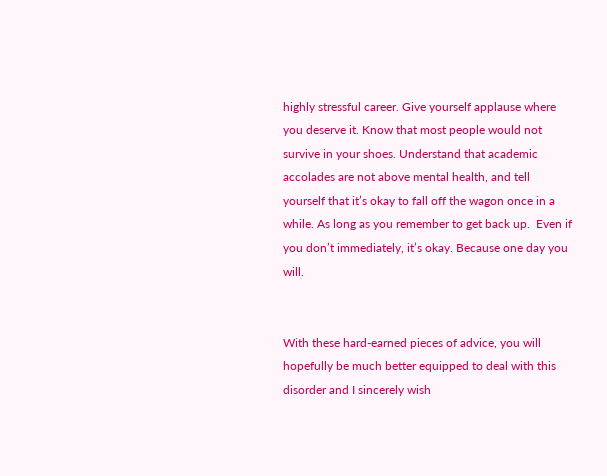highly stressful career. Give yourself applause where you deserve it. Know that most people would not survive in your shoes. Understand that academic accolades are not above mental health, and tell yourself that it’s okay to fall off the wagon once in a while. As long as you remember to get back up.  Even if you don’t immediately, it’s okay. Because one day you will.


With these hard-earned pieces of advice, you will hopefully be much better equipped to deal with this disorder and I sincerely wish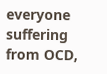everyone suffering from OCD,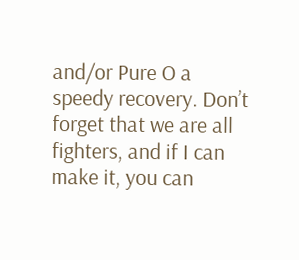and/or Pure O a speedy recovery. Don’t forget that we are all fighters, and if I can make it, you can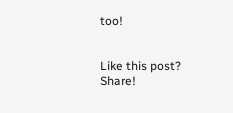too!


Like this post? Share!